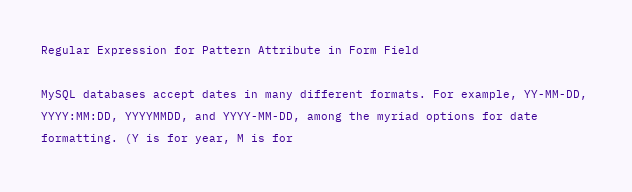Regular Expression for Pattern Attribute in Form Field

MySQL databases accept dates in many different formats. For example, YY-MM-DD, YYYY:MM:DD, YYYYMMDD, and YYYY-MM-DD, among the myriad options for date formatting. (Y is for year, M is for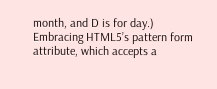month, and D is for day.) Embracing HTML5’s pattern form attribute, which accepts a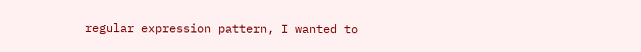regular expression pattern, I wanted to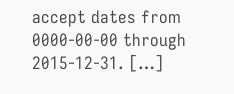accept dates from 0000-00-00 through 2015-12-31. […]